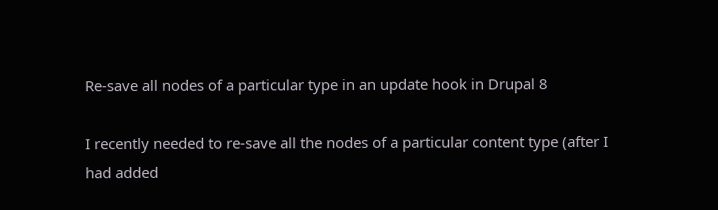Re-save all nodes of a particular type in an update hook in Drupal 8

I recently needed to re-save all the nodes of a particular content type (after I had added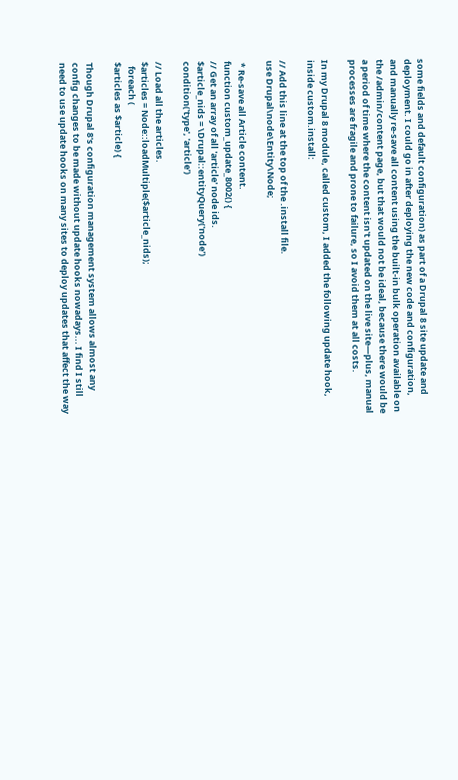some fields and default configuration) as part of a Drupal 8 site update and deployment. I could go in after deploying the new code and configuration, and manually re-save all content using the built-in bulk operation available on the /admin/content page, but that would not be ideal, because there would be a period of time where the content isn't updated on the live site—plus, manual processes are fragile and prone to failure, so I avoid them at all costs.

In my Drupal 8 module, called custom, I added the following update hook, inside custom.install:

// Add this line at the top of the .install file.
use Drupal\node\Entity\Node;

 * Re-save all Article content.
function custom_update_8002() {
// Get an array of all 'article' node ids.
$article_nids = \Drupal::entityQuery('node')
condition('type', 'article')

// Load all the articles.
$articles = Node::loadMultiple($article_nids);
  foreach (
$articles as $article) {

Though Drupal 8's configuration management system allows almost any config changes to be made without update hooks nowadays... I find I still need to use update hooks on many sites to deploy updates that affect the way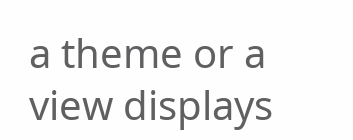a theme or a view displays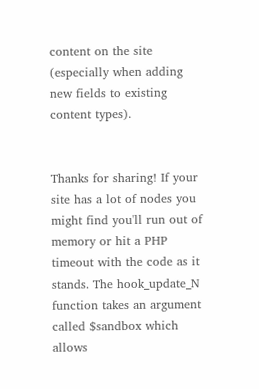content on the site (especially when adding new fields to existing content types).


Thanks for sharing! If your site has a lot of nodes you might find you'll run out of memory or hit a PHP timeout with the code as it stands. The hook_update_N function takes an argument called $sandbox which allows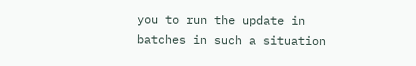you to run the update in batches in such a situation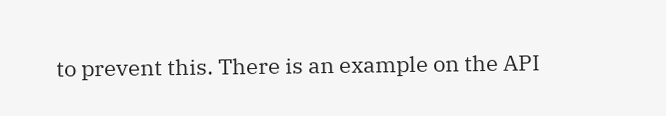to prevent this. There is an example on the API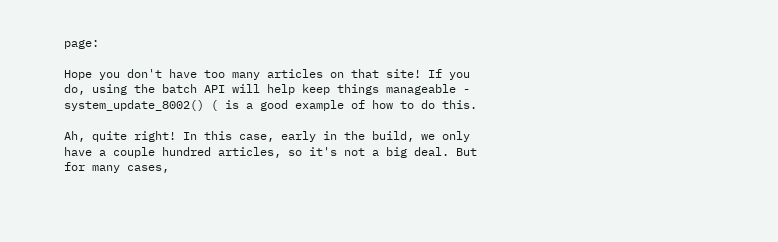page:

Hope you don't have too many articles on that site! If you do, using the batch API will help keep things manageable - system_update_8002() ( is a good example of how to do this.

Ah, quite right! In this case, early in the build, we only have a couple hundred articles, so it's not a big deal. But for many cases,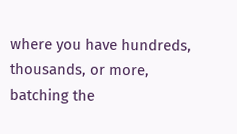where you have hundreds, thousands, or more, batching the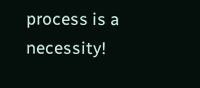process is a necessity!